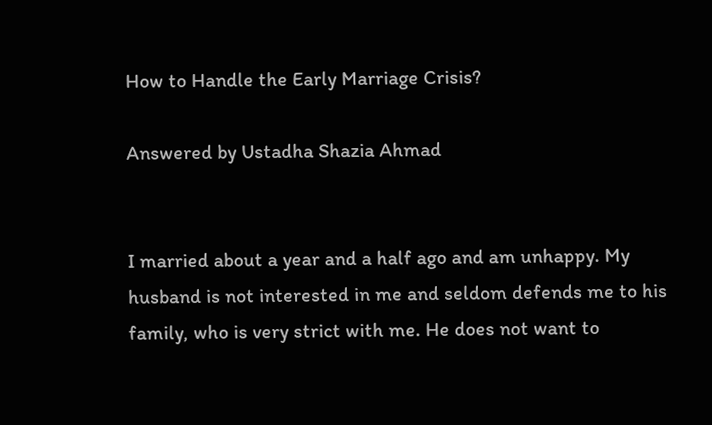How to Handle the Early Marriage Crisis?

Answered by Ustadha Shazia Ahmad


I married about a year and a half ago and am unhappy. My husband is not interested in me and seldom defends me to his family, who is very strict with me. He does not want to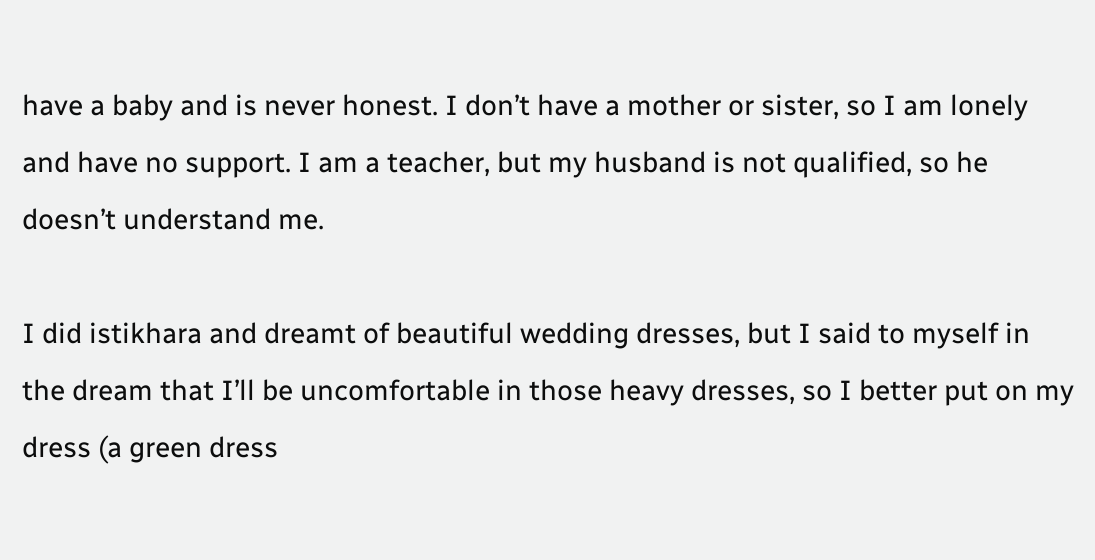have a baby and is never honest. I don’t have a mother or sister, so I am lonely and have no support. I am a teacher, but my husband is not qualified, so he doesn’t understand me.

I did istikhara and dreamt of beautiful wedding dresses, but I said to myself in the dream that I’ll be uncomfortable in those heavy dresses, so I better put on my dress (a green dress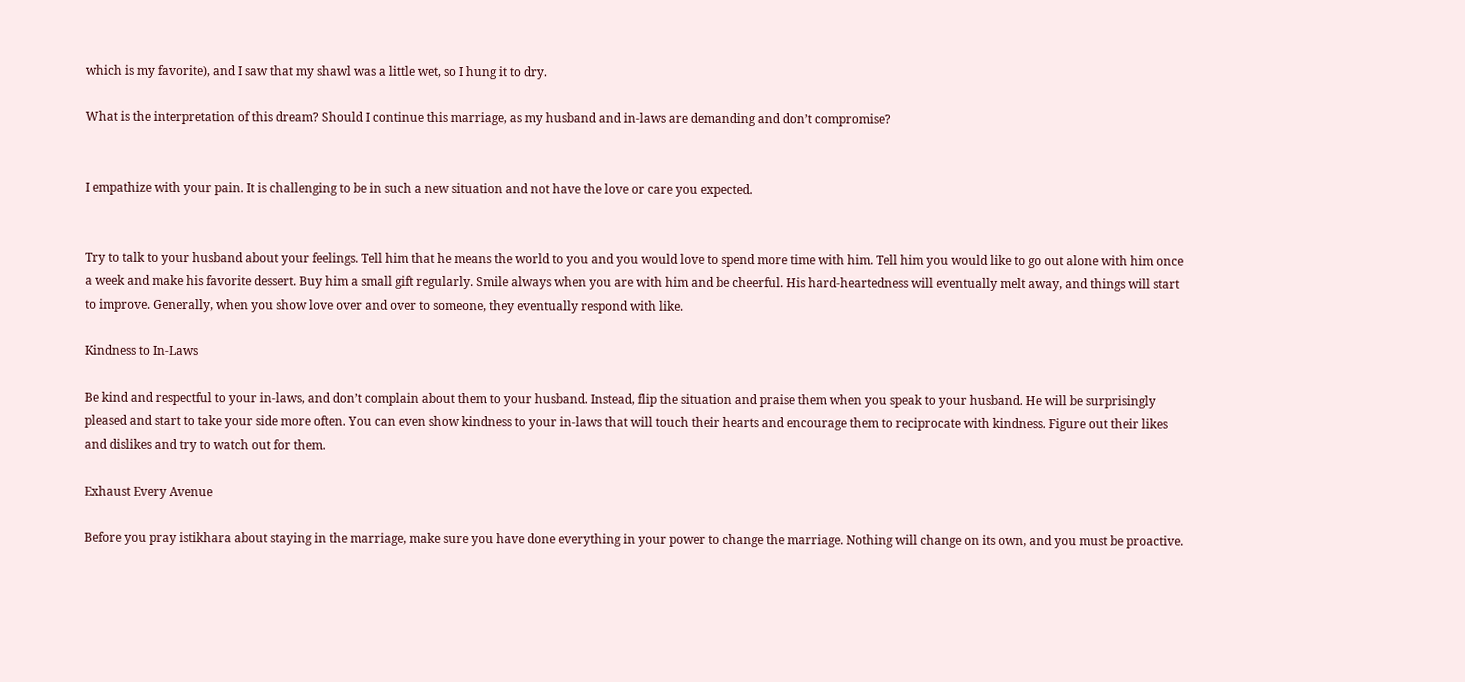which is my favorite), and I saw that my shawl was a little wet, so I hung it to dry.

What is the interpretation of this dream? Should I continue this marriage, as my husband and in-laws are demanding and don’t compromise?


I empathize with your pain. It is challenging to be in such a new situation and not have the love or care you expected.


Try to talk to your husband about your feelings. Tell him that he means the world to you and you would love to spend more time with him. Tell him you would like to go out alone with him once a week and make his favorite dessert. Buy him a small gift regularly. Smile always when you are with him and be cheerful. His hard-heartedness will eventually melt away, and things will start to improve. Generally, when you show love over and over to someone, they eventually respond with like.

Kindness to In-Laws

Be kind and respectful to your in-laws, and don’t complain about them to your husband. Instead, flip the situation and praise them when you speak to your husband. He will be surprisingly pleased and start to take your side more often. You can even show kindness to your in-laws that will touch their hearts and encourage them to reciprocate with kindness. Figure out their likes and dislikes and try to watch out for them.

Exhaust Every Avenue

Before you pray istikhara about staying in the marriage, make sure you have done everything in your power to change the marriage. Nothing will change on its own, and you must be proactive.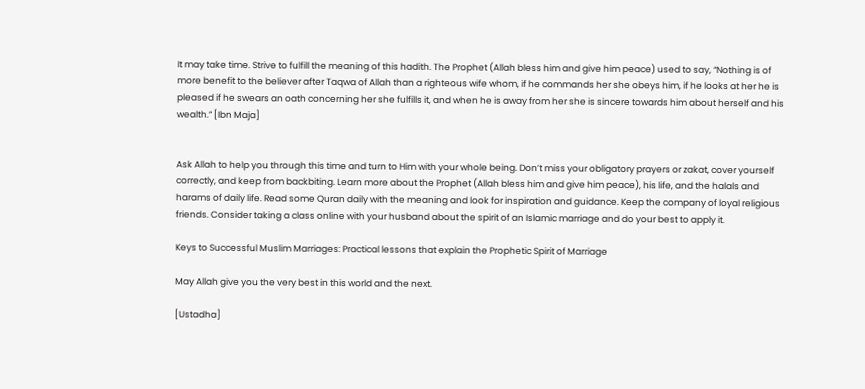It may take time. Strive to fulfill the meaning of this hadith. The Prophet (Allah bless him and give him peace) used to say, “Nothing is of more benefit to the believer after Taqwa of Allah than a righteous wife whom, if he commands her she obeys him, if he looks at her he is pleased if he swears an oath concerning her she fulfills it, and when he is away from her she is sincere towards him about herself and his wealth.” [Ibn Maja]


Ask Allah to help you through this time and turn to Him with your whole being. Don’t miss your obligatory prayers or zakat, cover yourself correctly, and keep from backbiting. Learn more about the Prophet (Allah bless him and give him peace), his life, and the halals and harams of daily life. Read some Quran daily with the meaning and look for inspiration and guidance. Keep the company of loyal religious friends. Consider taking a class online with your husband about the spirit of an Islamic marriage and do your best to apply it.

Keys to Successful Muslim Marriages: Practical lessons that explain the Prophetic Spirit of Marriage

May Allah give you the very best in this world and the next.

[Ustadha]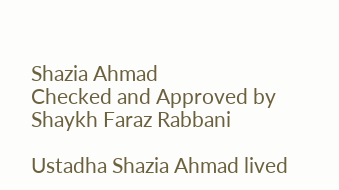Shazia Ahmad
Checked and Approved by Shaykh Faraz Rabbani

Ustadha Shazia Ahmad lived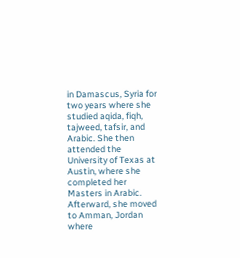in Damascus, Syria for two years where she studied aqida, fiqh, tajweed, tafsir, and Arabic. She then attended the University of Texas at Austin, where she completed her Masters in Arabic. Afterward, she moved to Amman, Jordan where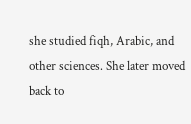she studied fiqh, Arabic, and other sciences. She later moved back to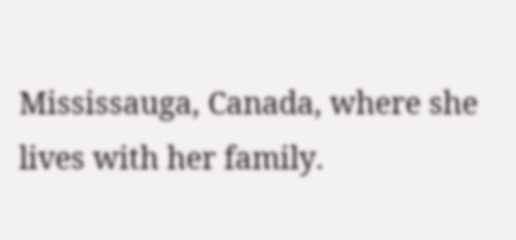Mississauga, Canada, where she lives with her family.